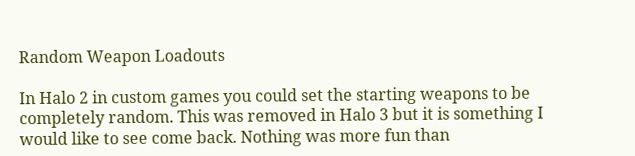Random Weapon Loadouts

In Halo 2 in custom games you could set the starting weapons to be completely random. This was removed in Halo 3 but it is something I would like to see come back. Nothing was more fun than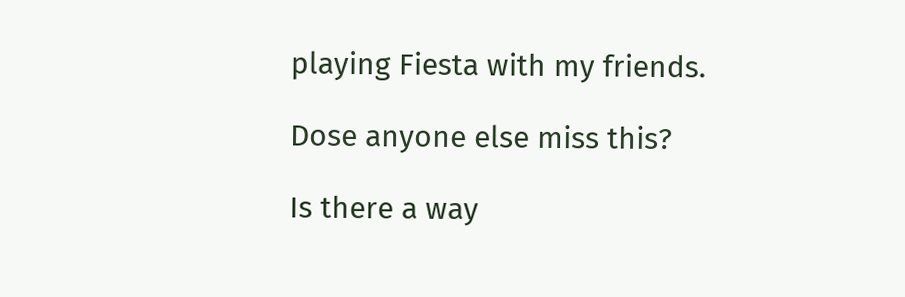playing Fiesta with my friends.

Dose anyone else miss this?

Is there a way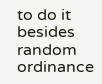to do it besides random ordinance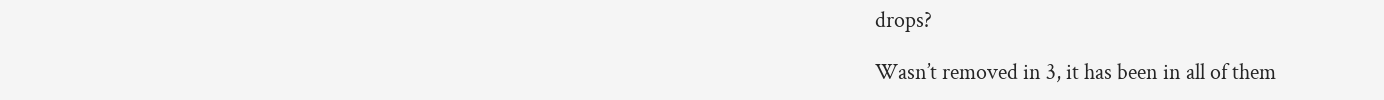drops?

Wasn’t removed in 3, it has been in all of them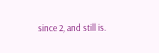since 2, and still is.